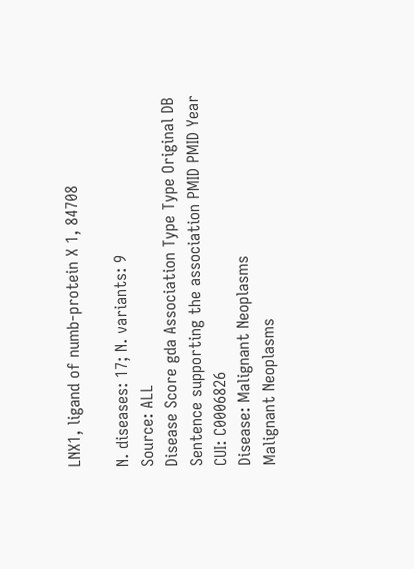LNX1, ligand of numb-protein X 1, 84708

N. diseases: 17; N. variants: 9
Source: ALL
Disease Score gda Association Type Type Original DB Sentence supporting the association PMID PMID Year
CUI: C0006826
Disease: Malignant Neoplasms
Malignant Neoplasms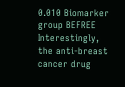0.010 Biomarker group BEFREE Interestingly, the anti-breast cancer drug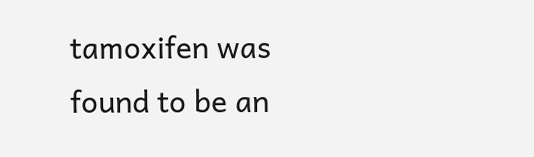tamoxifen was found to be an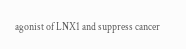agonist of LNX1 and suppress cancer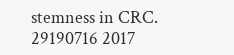stemness in CRC. 29190716 2017